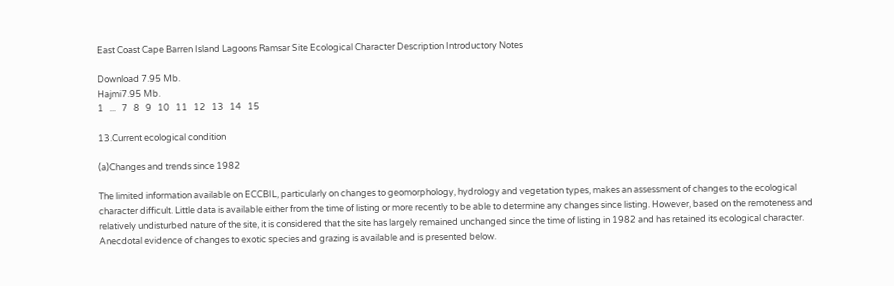East Coast Cape Barren Island Lagoons Ramsar Site Ecological Character Description Introductory Notes

Download 7.95 Mb.
Hajmi7.95 Mb.
1   ...   7   8   9   10   11   12   13   14   15

13.Current ecological condition

(a)Changes and trends since 1982

The limited information available on ECCBIL, particularly on changes to geomorphology, hydrology and vegetation types, makes an assessment of changes to the ecological character difficult. Little data is available either from the time of listing or more recently to be able to determine any changes since listing. However, based on the remoteness and relatively undisturbed nature of the site, it is considered that the site has largely remained unchanged since the time of listing in 1982 and has retained its ecological character. Anecdotal evidence of changes to exotic species and grazing is available and is presented below.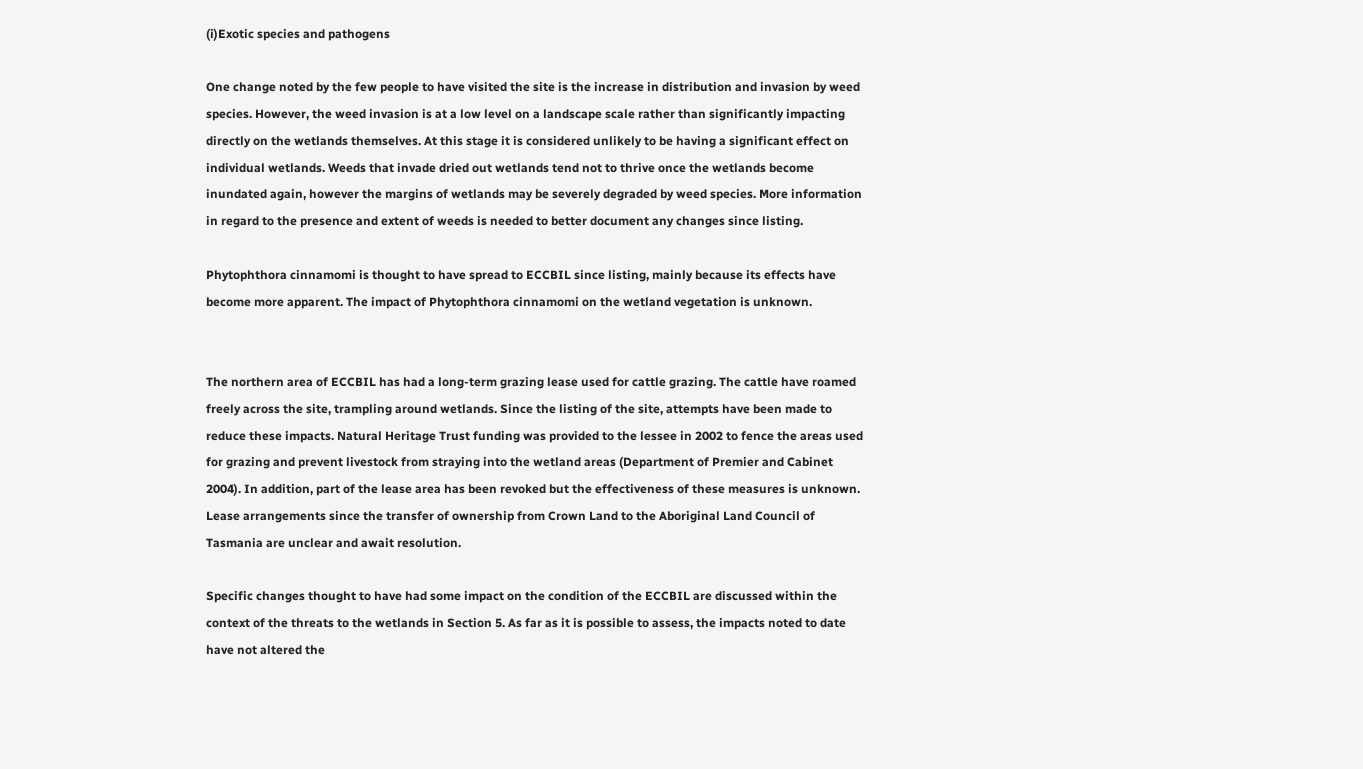(i)Exotic species and pathogens

One change noted by the few people to have visited the site is the increase in distribution and invasion by weed species. However, the weed invasion is at a low level on a landscape scale rather than significantly impacting directly on the wetlands themselves. At this stage it is considered unlikely to be having a significant effect on individual wetlands. Weeds that invade dried out wetlands tend not to thrive once the wetlands become inundated again, however the margins of wetlands may be severely degraded by weed species. More information in regard to the presence and extent of weeds is needed to better document any changes since listing.

Phytophthora cinnamomi is thought to have spread to ECCBIL since listing, mainly because its effects have become more apparent. The impact of Phytophthora cinnamomi on the wetland vegetation is unknown.


The northern area of ECCBIL has had a long-term grazing lease used for cattle grazing. The cattle have roamed freely across the site, trampling around wetlands. Since the listing of the site, attempts have been made to reduce these impacts. Natural Heritage Trust funding was provided to the lessee in 2002 to fence the areas used for grazing and prevent livestock from straying into the wetland areas (Department of Premier and Cabinet 2004). In addition, part of the lease area has been revoked but the effectiveness of these measures is unknown. Lease arrangements since the transfer of ownership from Crown Land to the Aboriginal Land Council of Tasmania are unclear and await resolution.

Specific changes thought to have had some impact on the condition of the ECCBIL are discussed within the context of the threats to the wetlands in Section 5. As far as it is possible to assess, the impacts noted to date have not altered the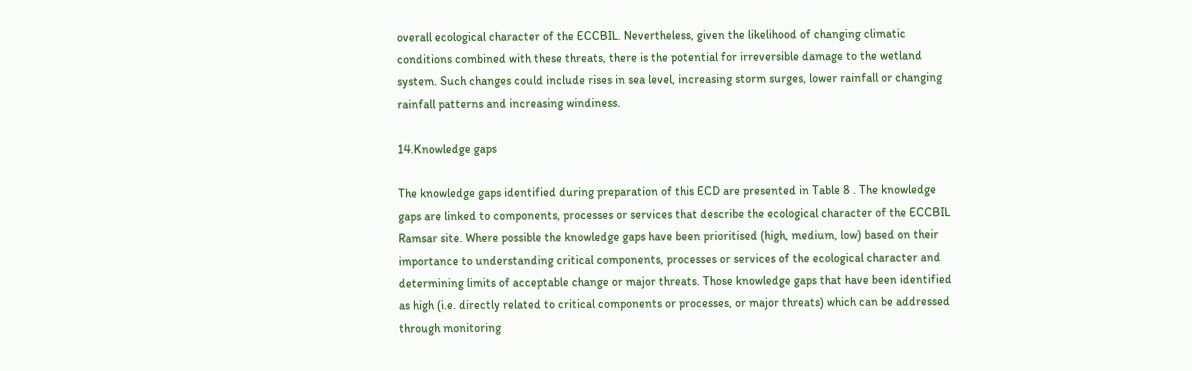overall ecological character of the ECCBIL. Nevertheless, given the likelihood of changing climatic conditions combined with these threats, there is the potential for irreversible damage to the wetland system. Such changes could include rises in sea level, increasing storm surges, lower rainfall or changing rainfall patterns and increasing windiness.

14.Knowledge gaps

The knowledge gaps identified during preparation of this ECD are presented in Table 8 . The knowledge gaps are linked to components, processes or services that describe the ecological character of the ECCBIL Ramsar site. Where possible the knowledge gaps have been prioritised (high, medium, low) based on their importance to understanding critical components, processes or services of the ecological character and determining limits of acceptable change or major threats. Those knowledge gaps that have been identified as high (i.e. directly related to critical components or processes, or major threats) which can be addressed through monitoring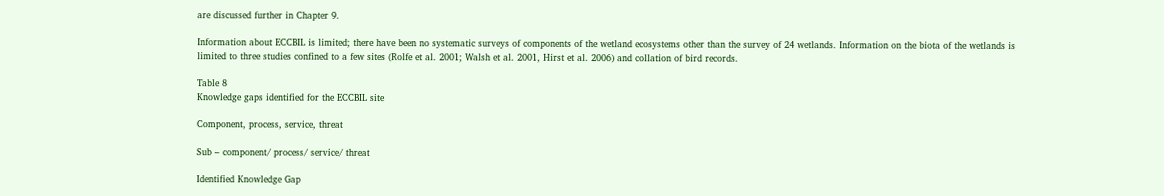are discussed further in Chapter 9.

Information about ECCBIL is limited; there have been no systematic surveys of components of the wetland ecosystems other than the survey of 24 wetlands. Information on the biota of the wetlands is limited to three studies confined to a few sites (Rolfe et al. 2001; Walsh et al. 2001, Hirst et al. 2006) and collation of bird records.

Table 8
Knowledge gaps identified for the ECCBIL site

Component, process, service, threat

Sub – component/ process/ service/ threat

Identified Knowledge Gap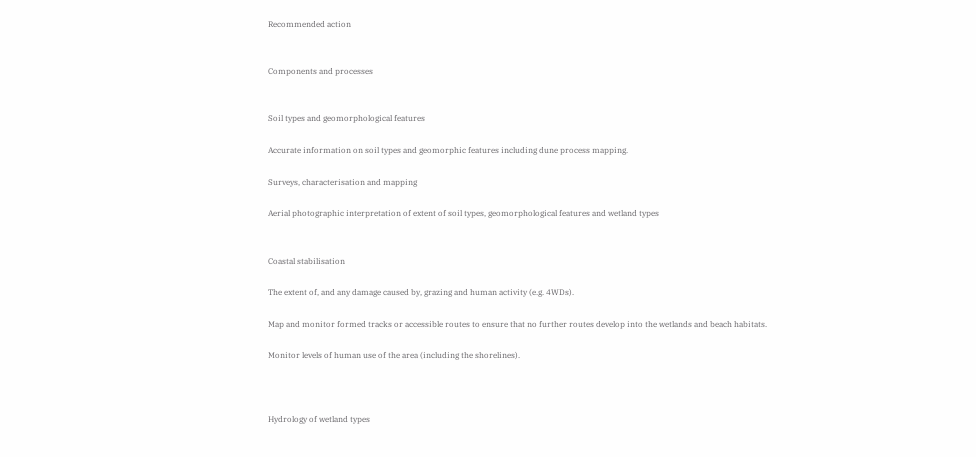Recommended action


Components and processes


Soil types and geomorphological features

Accurate information on soil types and geomorphic features including dune process mapping.

Surveys, characterisation and mapping

Aerial photographic interpretation of extent of soil types, geomorphological features and wetland types


Coastal stabilisation

The extent of, and any damage caused by, grazing and human activity (e.g. 4WDs).

Map and monitor formed tracks or accessible routes to ensure that no further routes develop into the wetlands and beach habitats.

Monitor levels of human use of the area (including the shorelines).



Hydrology of wetland types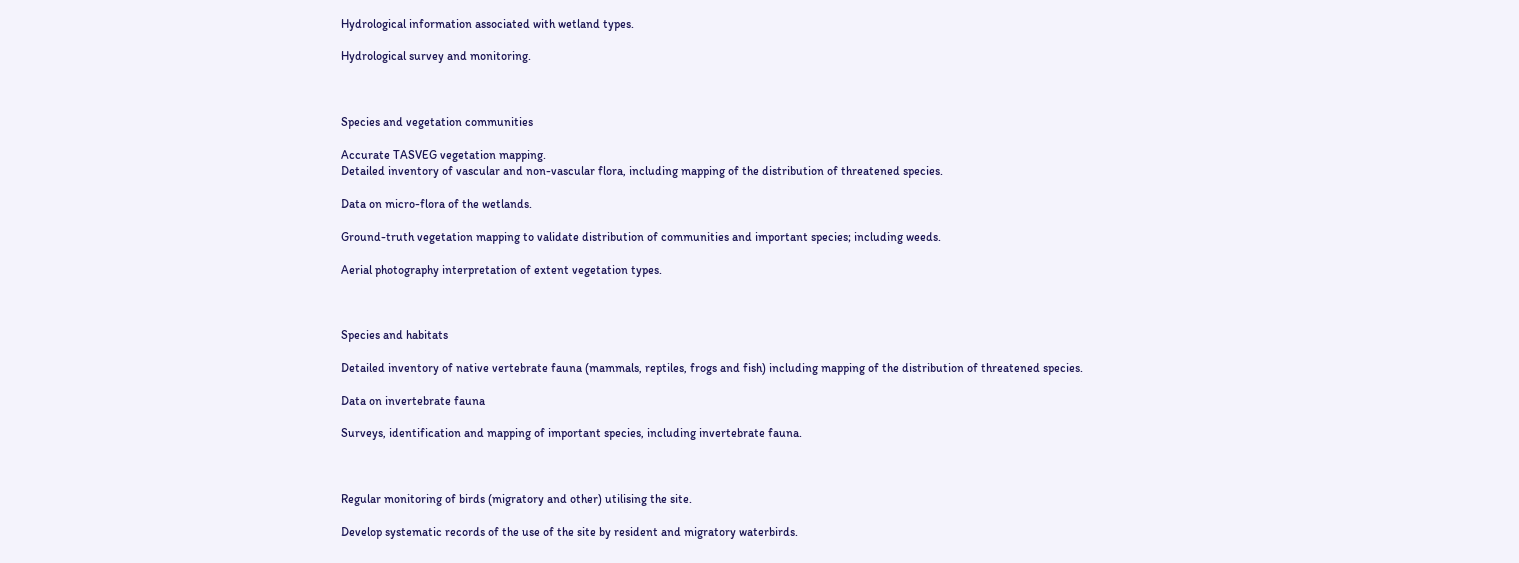Hydrological information associated with wetland types.

Hydrological survey and monitoring.



Species and vegetation communities

Accurate TASVEG vegetation mapping.
Detailed inventory of vascular and non-vascular flora, including mapping of the distribution of threatened species.

Data on micro-flora of the wetlands.

Ground-truth vegetation mapping to validate distribution of communities and important species; including weeds.

Aerial photography interpretation of extent vegetation types.



Species and habitats

Detailed inventory of native vertebrate fauna (mammals, reptiles, frogs and fish) including mapping of the distribution of threatened species.

Data on invertebrate fauna

Surveys, identification and mapping of important species, including invertebrate fauna.



Regular monitoring of birds (migratory and other) utilising the site.

Develop systematic records of the use of the site by resident and migratory waterbirds.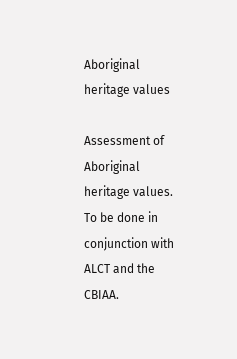Aboriginal heritage values

Assessment of Aboriginal heritage values. To be done in conjunction with ALCT and the CBIAA.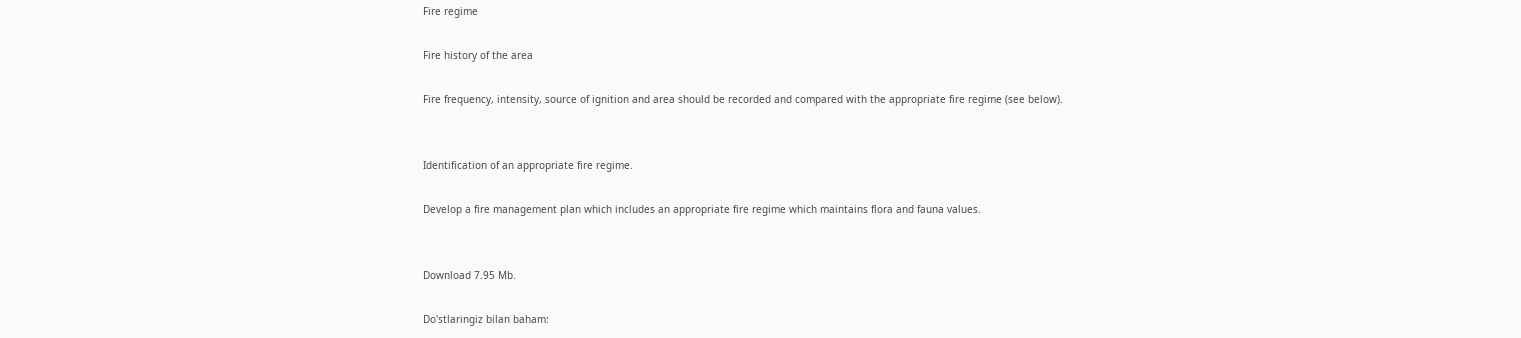Fire regime

Fire history of the area

Fire frequency, intensity, source of ignition and area should be recorded and compared with the appropriate fire regime (see below).


Identification of an appropriate fire regime.

Develop a fire management plan which includes an appropriate fire regime which maintains flora and fauna values.


Download 7.95 Mb.

Do'stlaringiz bilan baham: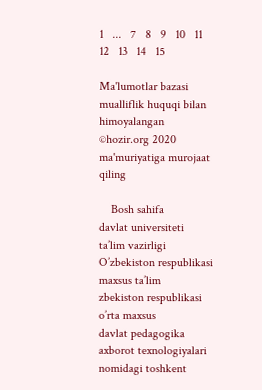1   ...   7   8   9   10   11   12   13   14   15

Ma'lumotlar bazasi mualliflik huquqi bilan himoyalangan ©hozir.org 2020
ma'muriyatiga murojaat qiling

    Bosh sahifa
davlat universiteti
ta’lim vazirligi
O’zbekiston respublikasi
maxsus ta’lim
zbekiston respublikasi
o’rta maxsus
davlat pedagogika
axborot texnologiyalari
nomidagi toshkent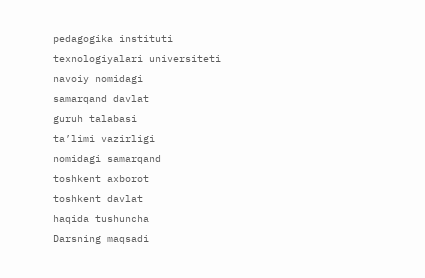pedagogika instituti
texnologiyalari universiteti
navoiy nomidagi
samarqand davlat
guruh talabasi
ta’limi vazirligi
nomidagi samarqand
toshkent axborot
toshkent davlat
haqida tushuncha
Darsning maqsadi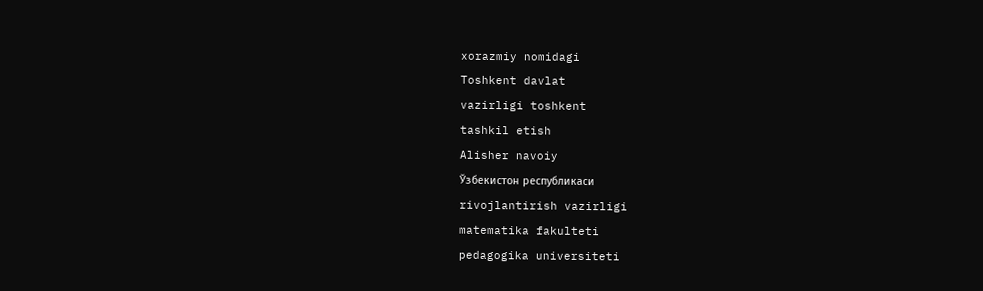xorazmiy nomidagi
Toshkent davlat
vazirligi toshkent
tashkil etish
Alisher navoiy
Ўзбекистон республикаси
rivojlantirish vazirligi
matematika fakulteti
pedagogika universiteti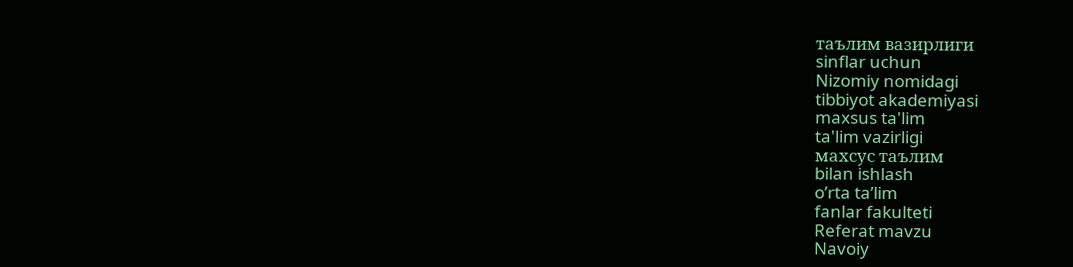таълим вазирлиги
sinflar uchun
Nizomiy nomidagi
tibbiyot akademiyasi
maxsus ta'lim
ta'lim vazirligi
махсус таълим
bilan ishlash
o’rta ta’lim
fanlar fakulteti
Referat mavzu
Navoiy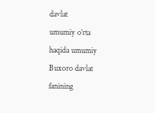davlat
umumiy o’rta
haqida umumiy
Buxoro davlat
fanining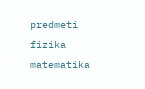predmeti
fizika matematika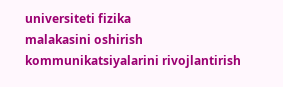universiteti fizika
malakasini oshirish
kommunikatsiyalarini rivojlantirish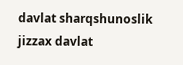davlat sharqshunoslik
jizzax davlat